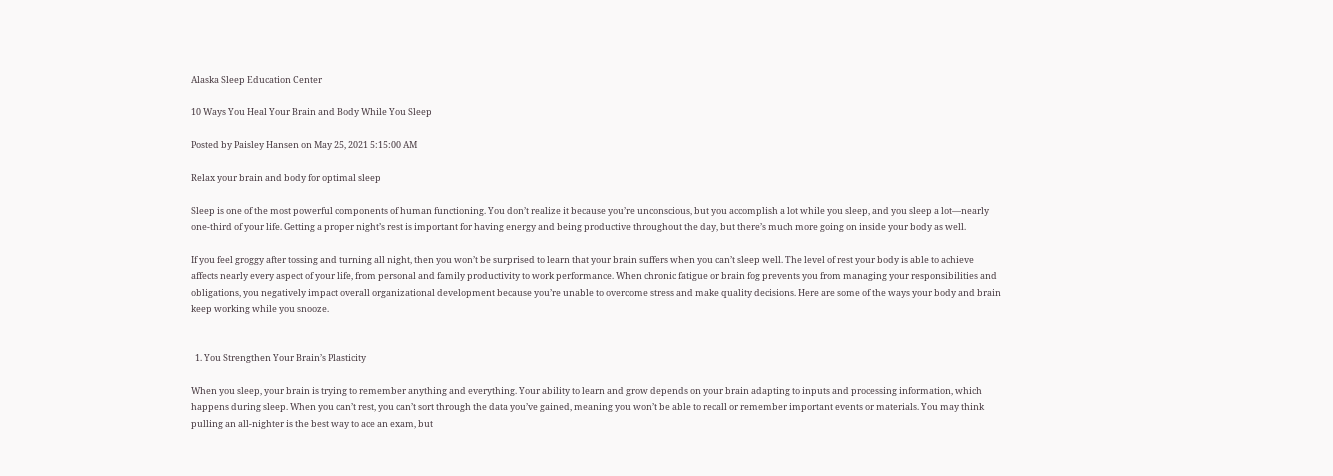Alaska Sleep Education Center

10 Ways You Heal Your Brain and Body While You Sleep

Posted by Paisley Hansen on May 25, 2021 5:15:00 AM

Relax your brain and body for optimal sleep

Sleep is one of the most powerful components of human functioning. You don’t realize it because you’re unconscious, but you accomplish a lot while you sleep, and you sleep a lot—nearly one-third of your life. Getting a proper night’s rest is important for having energy and being productive throughout the day, but there’s much more going on inside your body as well.

If you feel groggy after tossing and turning all night, then you won’t be surprised to learn that your brain suffers when you can’t sleep well. The level of rest your body is able to achieve affects nearly every aspect of your life, from personal and family productivity to work performance. When chronic fatigue or brain fog prevents you from managing your responsibilities and obligations, you negatively impact overall organizational development because you’re unable to overcome stress and make quality decisions. Here are some of the ways your body and brain keep working while you snooze.


  1. You Strengthen Your Brain’s Plasticity

When you sleep, your brain is trying to remember anything and everything. Your ability to learn and grow depends on your brain adapting to inputs and processing information, which happens during sleep. When you can’t rest, you can’t sort through the data you’ve gained, meaning you won’t be able to recall or remember important events or materials. You may think pulling an all-nighter is the best way to ace an exam, but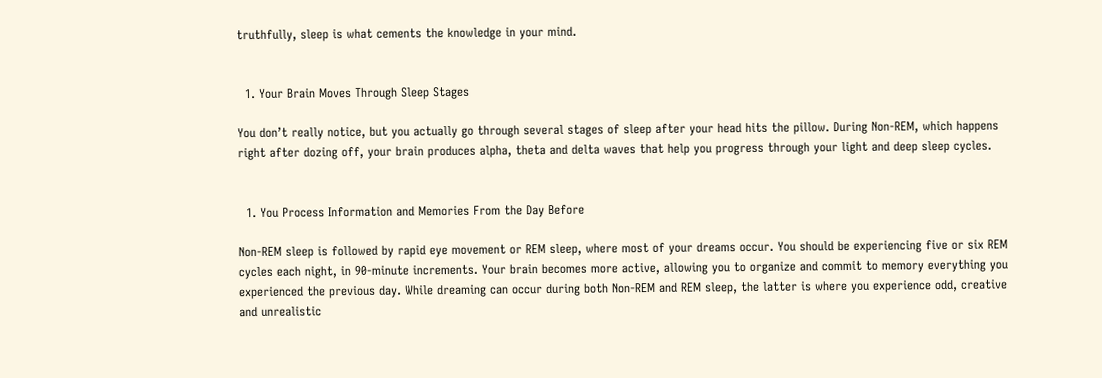truthfully, sleep is what cements the knowledge in your mind.


  1. Your Brain Moves Through Sleep Stages

You don’t really notice, but you actually go through several stages of sleep after your head hits the pillow. During Non-REM, which happens right after dozing off, your brain produces alpha, theta and delta waves that help you progress through your light and deep sleep cycles.


  1. You Process Information and Memories From the Day Before

Non-REM sleep is followed by rapid eye movement or REM sleep, where most of your dreams occur. You should be experiencing five or six REM cycles each night, in 90-minute increments. Your brain becomes more active, allowing you to organize and commit to memory everything you experienced the previous day. While dreaming can occur during both Non-REM and REM sleep, the latter is where you experience odd, creative and unrealistic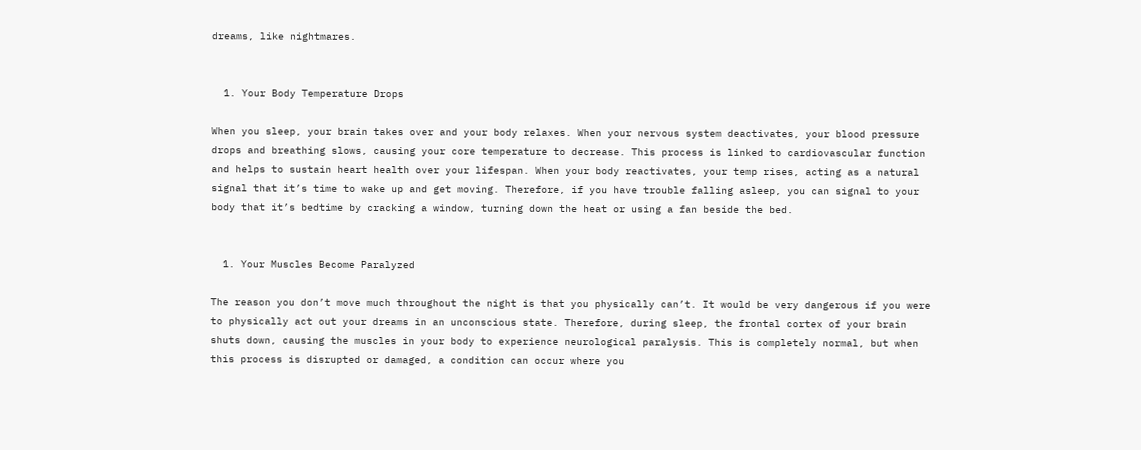dreams, like nightmares.


  1. Your Body Temperature Drops

When you sleep, your brain takes over and your body relaxes. When your nervous system deactivates, your blood pressure drops and breathing slows, causing your core temperature to decrease. This process is linked to cardiovascular function and helps to sustain heart health over your lifespan. When your body reactivates, your temp rises, acting as a natural signal that it’s time to wake up and get moving. Therefore, if you have trouble falling asleep, you can signal to your body that it’s bedtime by cracking a window, turning down the heat or using a fan beside the bed.


  1. Your Muscles Become Paralyzed

The reason you don’t move much throughout the night is that you physically can’t. It would be very dangerous if you were to physically act out your dreams in an unconscious state. Therefore, during sleep, the frontal cortex of your brain shuts down, causing the muscles in your body to experience neurological paralysis. This is completely normal, but when this process is disrupted or damaged, a condition can occur where you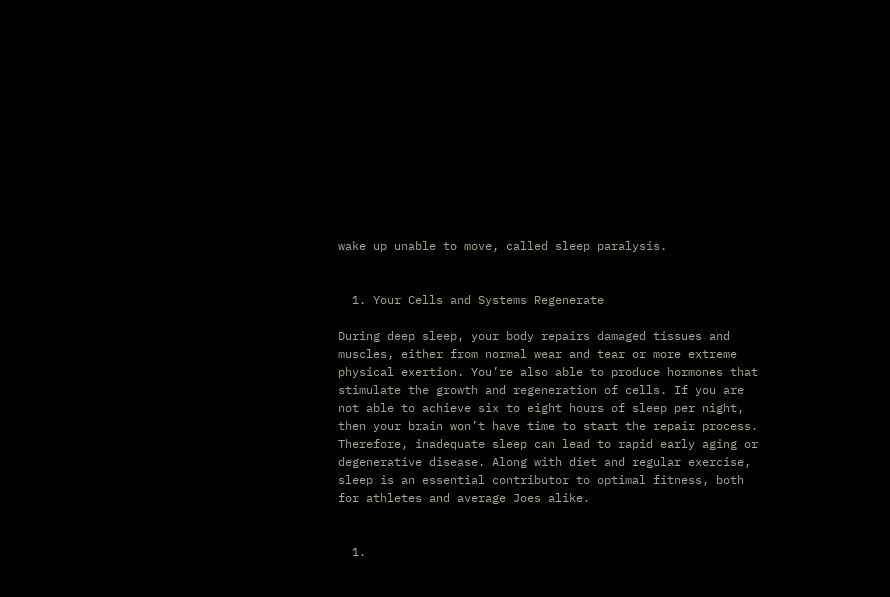wake up unable to move, called sleep paralysis.


  1. Your Cells and Systems Regenerate

During deep sleep, your body repairs damaged tissues and muscles, either from normal wear and tear or more extreme physical exertion. You’re also able to produce hormones that stimulate the growth and regeneration of cells. If you are not able to achieve six to eight hours of sleep per night, then your brain won’t have time to start the repair process. Therefore, inadequate sleep can lead to rapid early aging or degenerative disease. Along with diet and regular exercise, sleep is an essential contributor to optimal fitness, both for athletes and average Joes alike.


  1.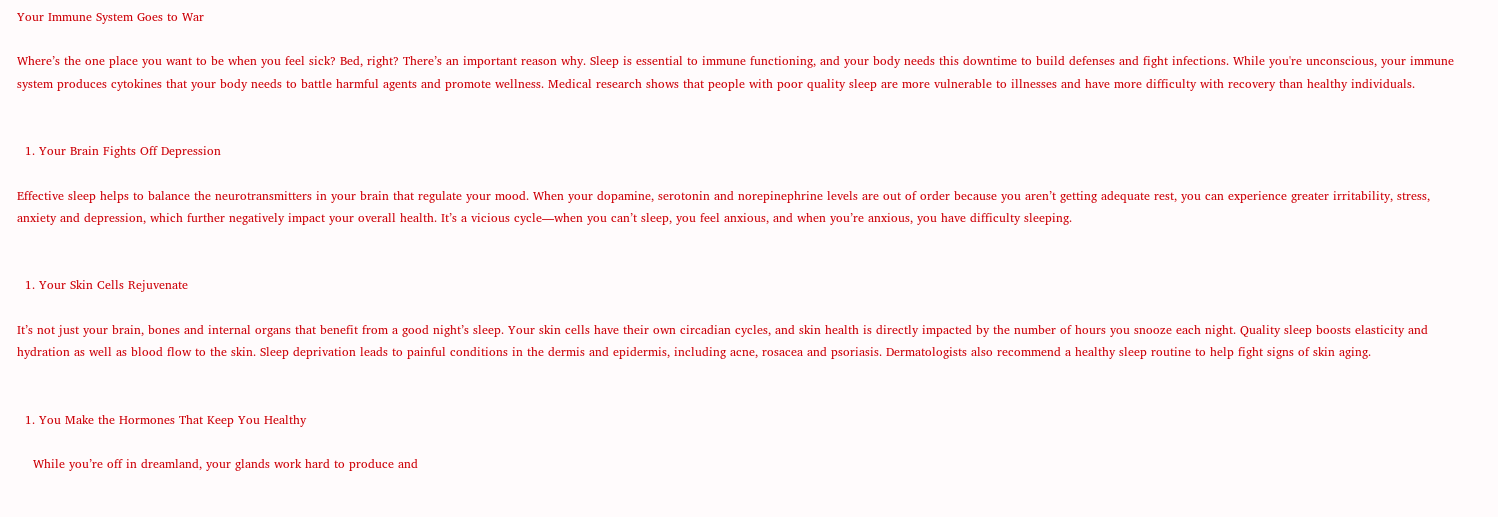Your Immune System Goes to War

Where’s the one place you want to be when you feel sick? Bed, right? There’s an important reason why. Sleep is essential to immune functioning, and your body needs this downtime to build defenses and fight infections. While you're unconscious, your immune system produces cytokines that your body needs to battle harmful agents and promote wellness. Medical research shows that people with poor quality sleep are more vulnerable to illnesses and have more difficulty with recovery than healthy individuals.


  1. Your Brain Fights Off Depression

Effective sleep helps to balance the neurotransmitters in your brain that regulate your mood. When your dopamine, serotonin and norepinephrine levels are out of order because you aren’t getting adequate rest, you can experience greater irritability, stress, anxiety and depression, which further negatively impact your overall health. It’s a vicious cycle—when you can’t sleep, you feel anxious, and when you’re anxious, you have difficulty sleeping.


  1. Your Skin Cells Rejuvenate

It’s not just your brain, bones and internal organs that benefit from a good night’s sleep. Your skin cells have their own circadian cycles, and skin health is directly impacted by the number of hours you snooze each night. Quality sleep boosts elasticity and hydration as well as blood flow to the skin. Sleep deprivation leads to painful conditions in the dermis and epidermis, including acne, rosacea and psoriasis. Dermatologists also recommend a healthy sleep routine to help fight signs of skin aging.


  1. You Make the Hormones That Keep You Healthy

    While you’re off in dreamland, your glands work hard to produce and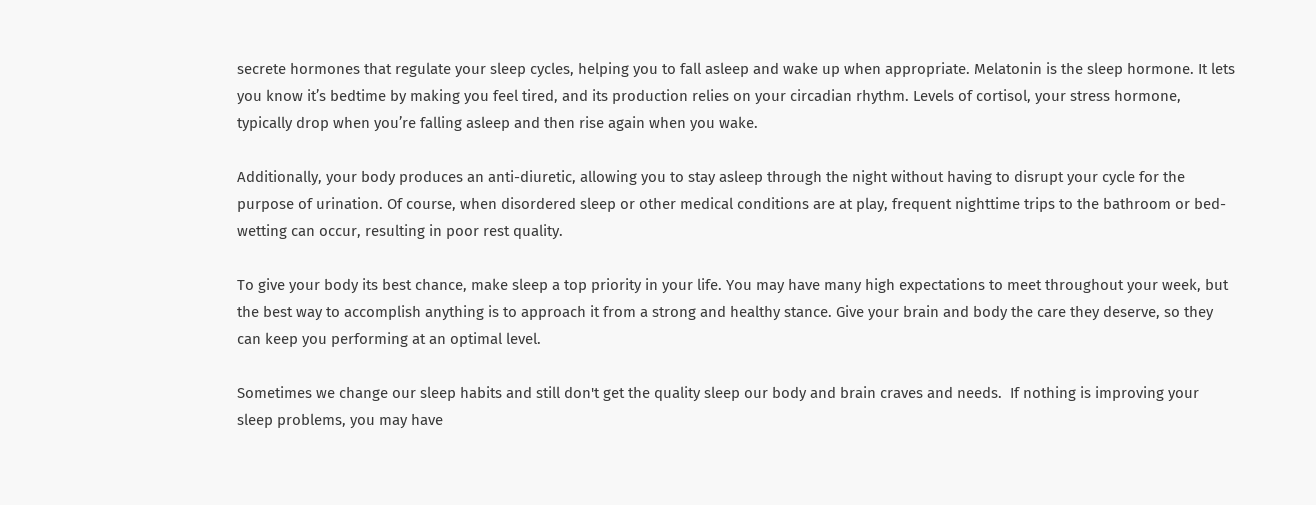secrete hormones that regulate your sleep cycles, helping you to fall asleep and wake up when appropriate. Melatonin is the sleep hormone. It lets you know it’s bedtime by making you feel tired, and its production relies on your circadian rhythm. Levels of cortisol, your stress hormone, typically drop when you’re falling asleep and then rise again when you wake.

Additionally, your body produces an anti-diuretic, allowing you to stay asleep through the night without having to disrupt your cycle for the purpose of urination. Of course, when disordered sleep or other medical conditions are at play, frequent nighttime trips to the bathroom or bed-wetting can occur, resulting in poor rest quality.

To give your body its best chance, make sleep a top priority in your life. You may have many high expectations to meet throughout your week, but the best way to accomplish anything is to approach it from a strong and healthy stance. Give your brain and body the care they deserve, so they can keep you performing at an optimal level.

Sometimes we change our sleep habits and still don't get the quality sleep our body and brain craves and needs.  If nothing is improving your sleep problems, you may have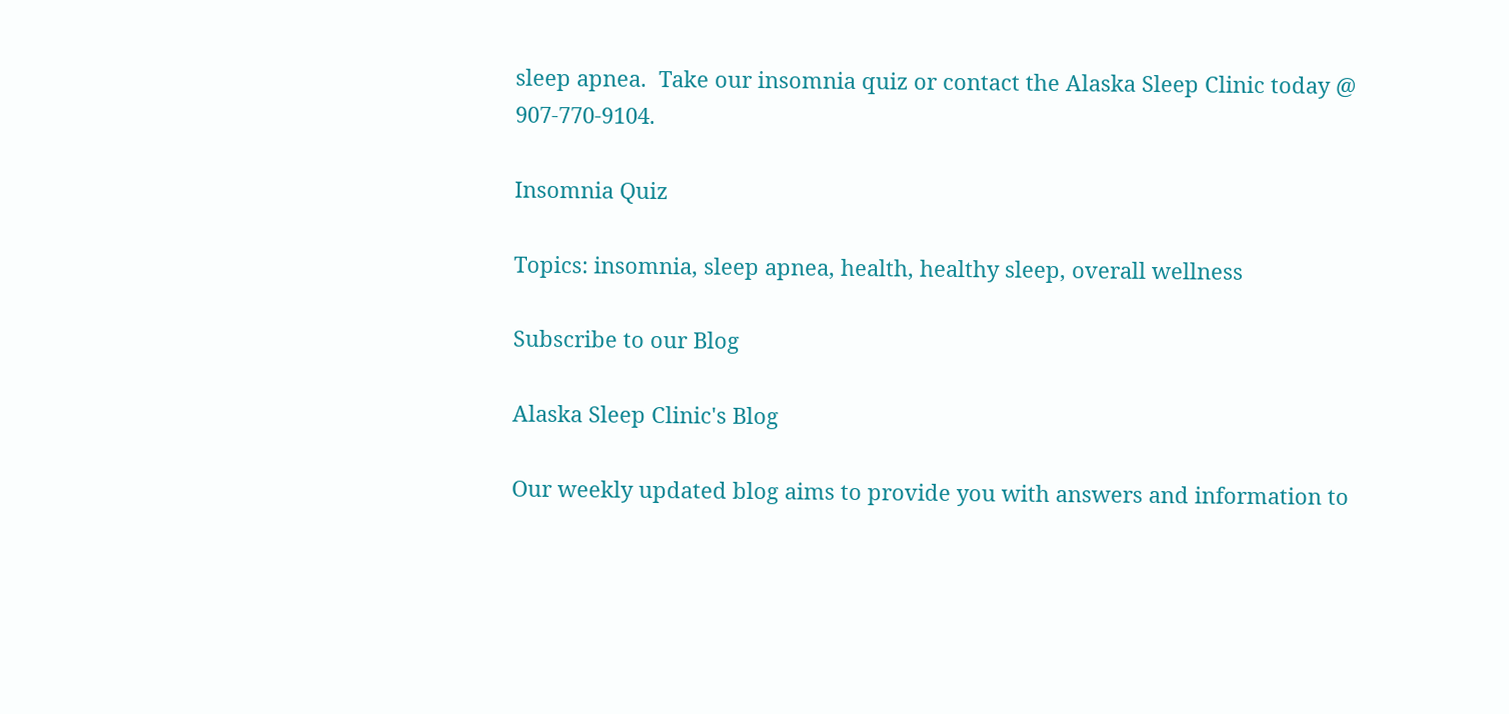sleep apnea.  Take our insomnia quiz or contact the Alaska Sleep Clinic today @ 907-770-9104.

Insomnia Quiz

Topics: insomnia, sleep apnea, health, healthy sleep, overall wellness

Subscribe to our Blog

Alaska Sleep Clinic's Blog

Our weekly updated blog aims to provide you with answers and information to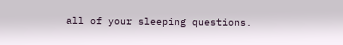all of your sleeping questions.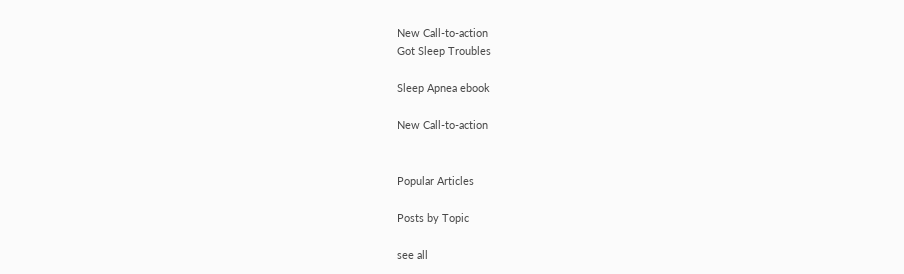New Call-to-action
Got Sleep Troubles

Sleep Apnea ebook

New Call-to-action


Popular Articles

Posts by Topic

see all